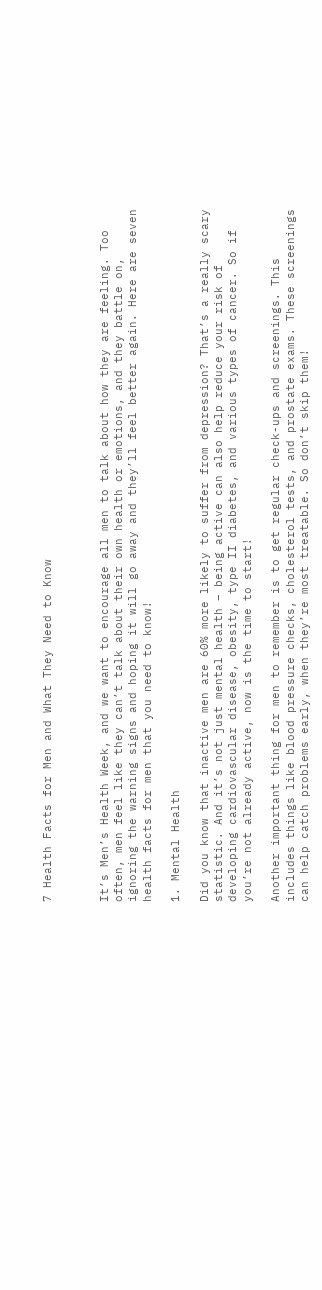7 Health Facts for Men and What They Need to Know



It’s Men’s Health Week, and we want to encourage all men to talk about how they are feeling. Too often, men feel like they can’t talk about their own health or emotions, and they battle on, ignoring the warning signs and hoping it will go away and they’ll feel better again. Here are seven health facts for men that you need to know!

1. Mental Health

Did you know that inactive men are 60% more likely to suffer from depression? That’s a really scary statistic. And it’s not just mental health – being active can also help reduce your risk of developing cardiovascular disease, obesity, type II diabetes, and various types of cancer. So if you’re not already active, now is the time to start!

Another important thing for men to remember is to get regular check-ups and screenings. This includes things like blood pressure checks, cholesterol tests, and prostate exams. These screenings can help catch problems early, when they’re most treatable. So don’t skip them!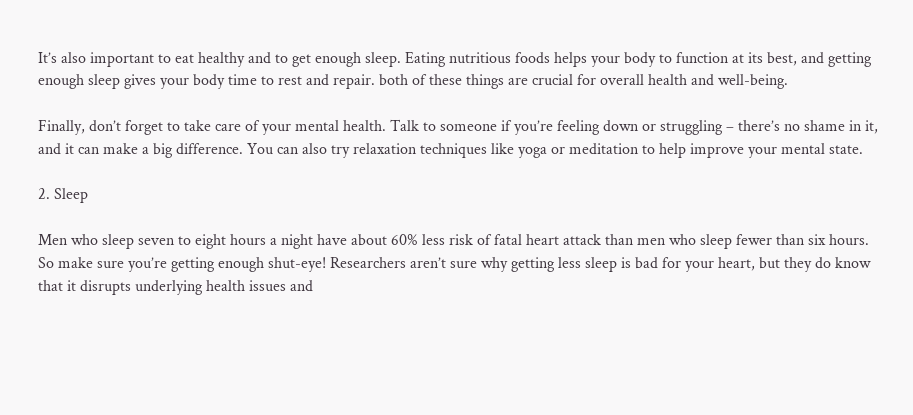It’s also important to eat healthy and to get enough sleep. Eating nutritious foods helps your body to function at its best, and getting enough sleep gives your body time to rest and repair. both of these things are crucial for overall health and well-being.

Finally, don’t forget to take care of your mental health. Talk to someone if you’re feeling down or struggling – there’s no shame in it, and it can make a big difference. You can also try relaxation techniques like yoga or meditation to help improve your mental state.

2. Sleep

Men who sleep seven to eight hours a night have about 60% less risk of fatal heart attack than men who sleep fewer than six hours. So make sure you’re getting enough shut-eye! Researchers aren’t sure why getting less sleep is bad for your heart, but they do know that it disrupts underlying health issues and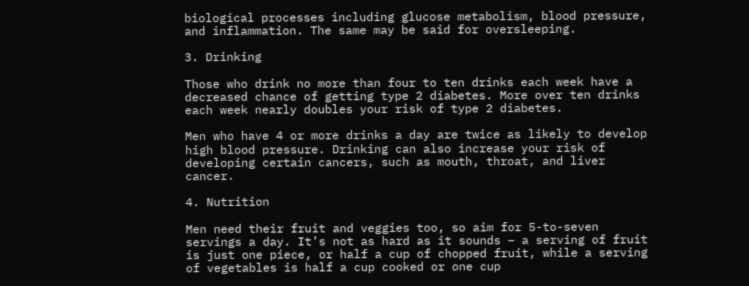biological processes including glucose metabolism, blood pressure, and inflammation. The same may be said for oversleeping.

3. Drinking

Those who drink no more than four to ten drinks each week have a decreased chance of getting type 2 diabetes. More over ten drinks each week nearly doubles your risk of type 2 diabetes.

Men who have 4 or more drinks a day are twice as likely to develop high blood pressure. Drinking can also increase your risk of developing certain cancers, such as mouth, throat, and liver cancer.

4. Nutrition

Men need their fruit and veggies too, so aim for 5-to-seven servings a day. It’s not as hard as it sounds – a serving of fruit is just one piece, or half a cup of chopped fruit, while a serving of vegetables is half a cup cooked or one cup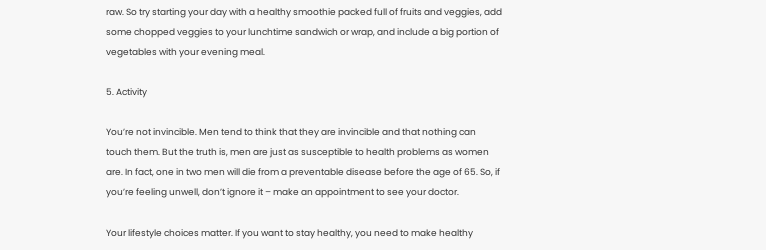raw. So try starting your day with a healthy smoothie packed full of fruits and veggies, add some chopped veggies to your lunchtime sandwich or wrap, and include a big portion of vegetables with your evening meal.

5. Activity

You’re not invincible. Men tend to think that they are invincible and that nothing can touch them. But the truth is, men are just as susceptible to health problems as women are. In fact, one in two men will die from a preventable disease before the age of 65. So, if you’re feeling unwell, don’t ignore it – make an appointment to see your doctor.

Your lifestyle choices matter. If you want to stay healthy, you need to make healthy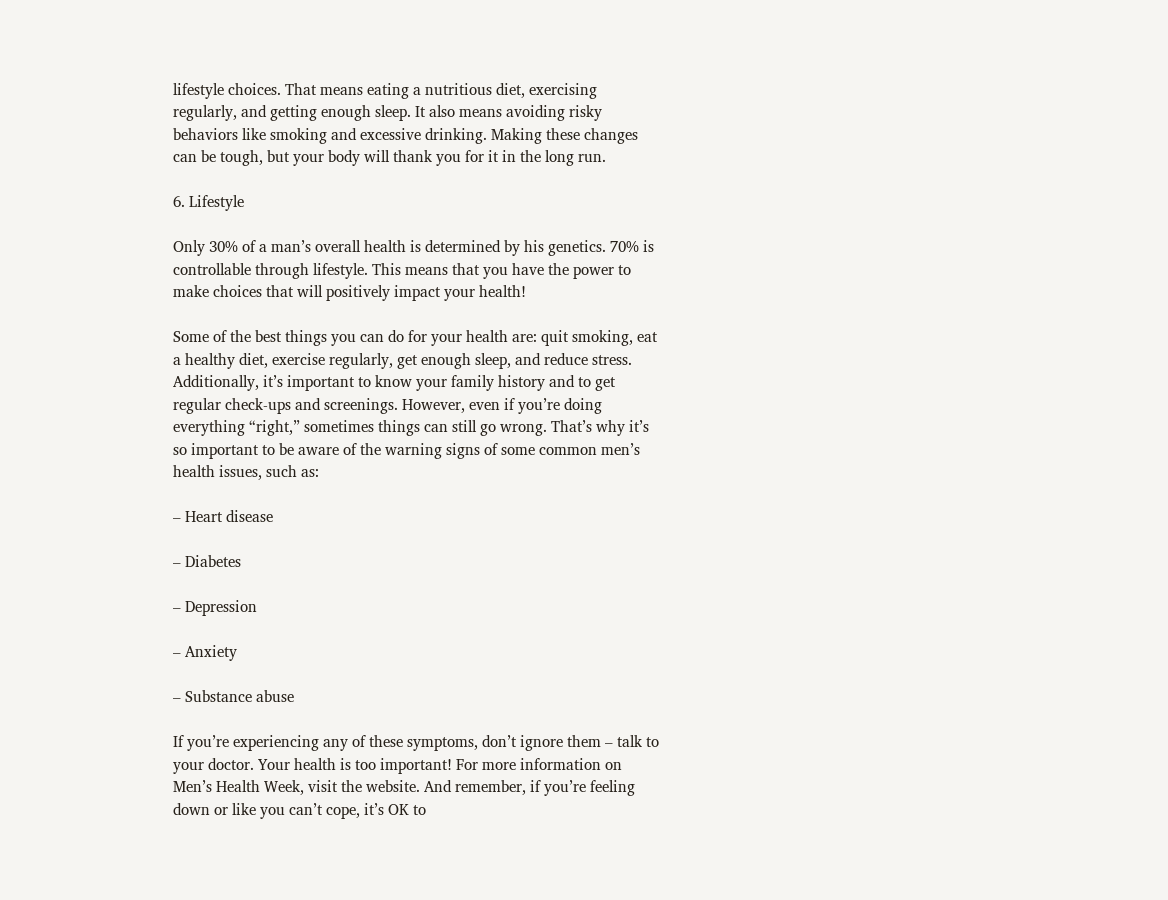lifestyle choices. That means eating a nutritious diet, exercising regularly, and getting enough sleep. It also means avoiding risky behaviors like smoking and excessive drinking. Making these changes can be tough, but your body will thank you for it in the long run.

6. Lifestyle

Only 30% of a man’s overall health is determined by his genetics. 70% is controllable through lifestyle. This means that you have the power to make choices that will positively impact your health!

Some of the best things you can do for your health are: quit smoking, eat a healthy diet, exercise regularly, get enough sleep, and reduce stress. Additionally, it’s important to know your family history and to get regular check-ups and screenings. However, even if you’re doing everything “right,” sometimes things can still go wrong. That’s why it’s so important to be aware of the warning signs of some common men’s health issues, such as:

– Heart disease

– Diabetes

– Depression

– Anxiety

– Substance abuse

If you’re experiencing any of these symptoms, don’t ignore them – talk to your doctor. Your health is too important! For more information on Men’s Health Week, visit the website. And remember, if you’re feeling down or like you can’t cope, it’s OK to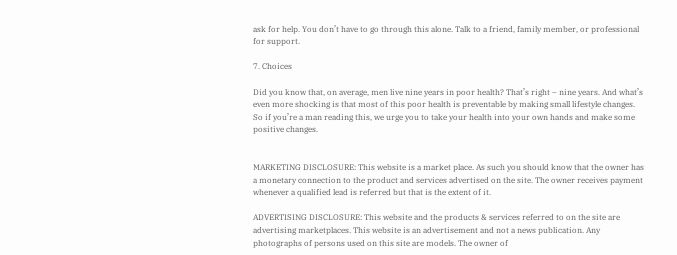ask for help. You don’t have to go through this alone. Talk to a friend, family member, or professional for support.

7. Choices

Did you know that, on average, men live nine years in poor health? That’s right – nine years. And what’s even more shocking is that most of this poor health is preventable by making small lifestyle changes. So if you’re a man reading this, we urge you to take your health into your own hands and make some positive changes.


MARKETING DISCLOSURE: This website is a market place. As such you should know that the owner has a monetary connection to the product and services advertised on the site. The owner receives payment whenever a qualified lead is referred but that is the extent of it.

ADVERTISING DISCLOSURE: This website and the products & services referred to on the site are advertising marketplaces. This website is an advertisement and not a news publication. Any photographs of persons used on this site are models. The owner of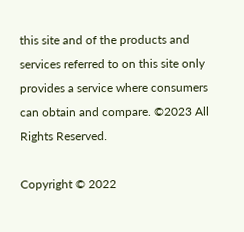this site and of the products and services referred to on this site only provides a service where consumers can obtain and compare. ©2023 All Rights Reserved.

Copyright © 2022